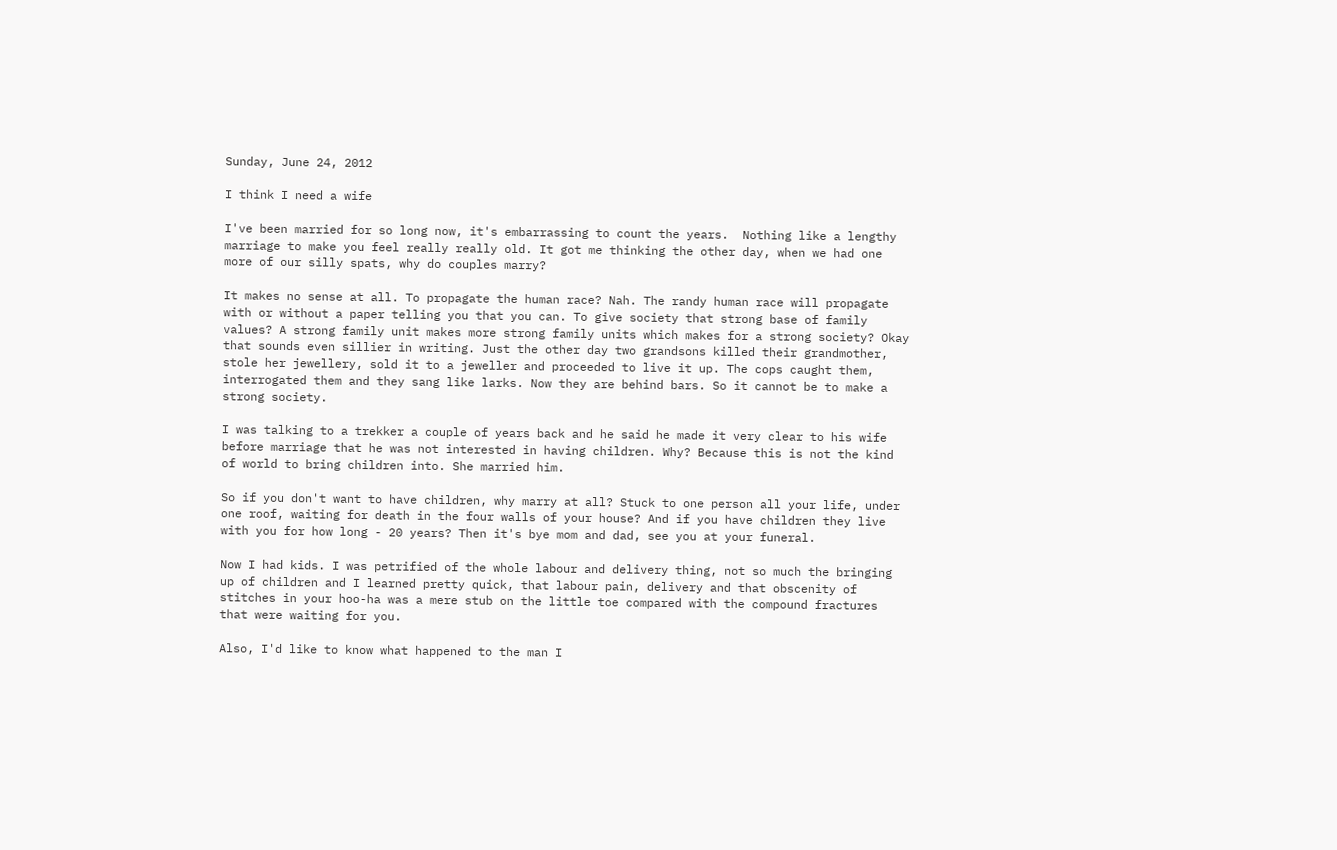Sunday, June 24, 2012

I think I need a wife

I've been married for so long now, it's embarrassing to count the years.  Nothing like a lengthy marriage to make you feel really really old. It got me thinking the other day, when we had one more of our silly spats, why do couples marry?

It makes no sense at all. To propagate the human race? Nah. The randy human race will propagate with or without a paper telling you that you can. To give society that strong base of family values? A strong family unit makes more strong family units which makes for a strong society? Okay that sounds even sillier in writing. Just the other day two grandsons killed their grandmother, stole her jewellery, sold it to a jeweller and proceeded to live it up. The cops caught them, interrogated them and they sang like larks. Now they are behind bars. So it cannot be to make a strong society.

I was talking to a trekker a couple of years back and he said he made it very clear to his wife before marriage that he was not interested in having children. Why? Because this is not the kind of world to bring children into. She married him.

So if you don't want to have children, why marry at all? Stuck to one person all your life, under one roof, waiting for death in the four walls of your house? And if you have children they live with you for how long - 20 years? Then it's bye mom and dad, see you at your funeral.

Now I had kids. I was petrified of the whole labour and delivery thing, not so much the bringing up of children and I learned pretty quick, that labour pain, delivery and that obscenity of stitches in your hoo-ha was a mere stub on the little toe compared with the compound fractures that were waiting for you.

Also, I'd like to know what happened to the man I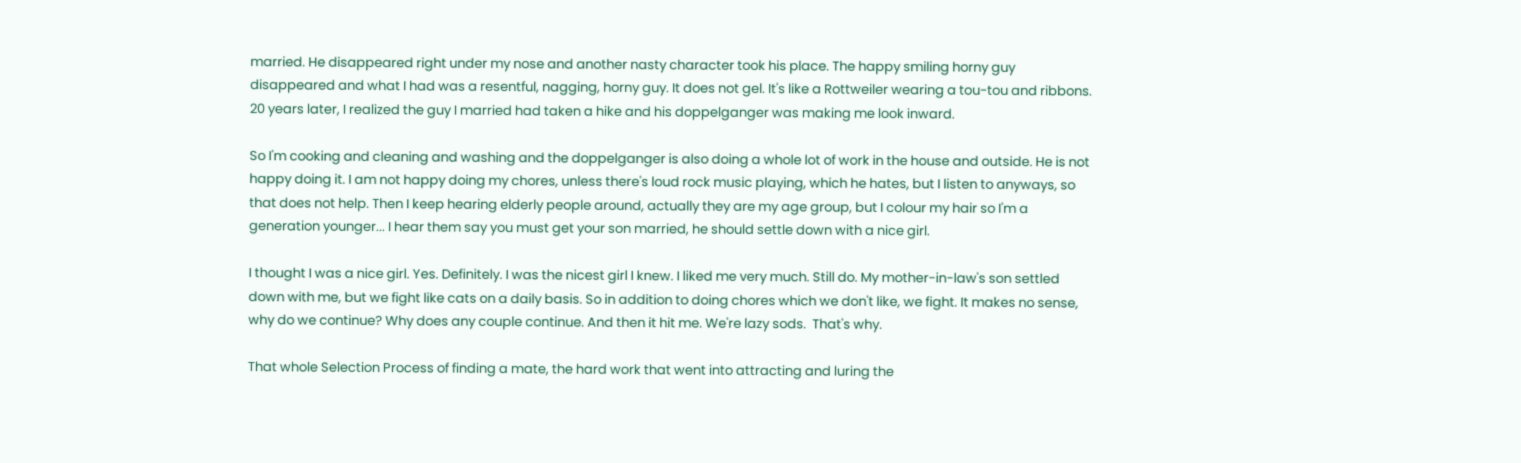married. He disappeared right under my nose and another nasty character took his place. The happy smiling horny guy disappeared and what I had was a resentful, nagging, horny guy. It does not gel. It's like a Rottweiler wearing a tou-tou and ribbons. 20 years later, I realized the guy I married had taken a hike and his doppelganger was making me look inward.

So I'm cooking and cleaning and washing and the doppelganger is also doing a whole lot of work in the house and outside. He is not happy doing it. I am not happy doing my chores, unless there's loud rock music playing, which he hates, but I listen to anyways, so that does not help. Then I keep hearing elderly people around, actually they are my age group, but I colour my hair so I'm a generation younger... I hear them say you must get your son married, he should settle down with a nice girl.

I thought I was a nice girl. Yes. Definitely. I was the nicest girl I knew. I liked me very much. Still do. My mother-in-law's son settled down with me, but we fight like cats on a daily basis. So in addition to doing chores which we don't like, we fight. It makes no sense, why do we continue? Why does any couple continue. And then it hit me. We're lazy sods.  That's why.

That whole Selection Process of finding a mate, the hard work that went into attracting and luring the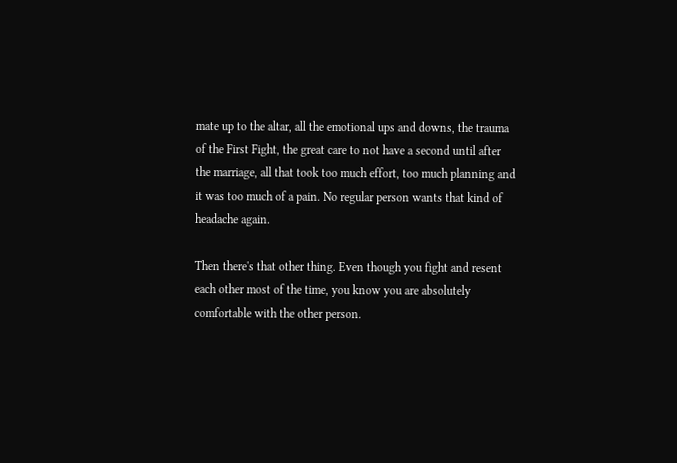mate up to the altar, all the emotional ups and downs, the trauma of the First Fight, the great care to not have a second until after the marriage, all that took too much effort, too much planning and it was too much of a pain. No regular person wants that kind of headache again.

Then there's that other thing. Even though you fight and resent each other most of the time, you know you are absolutely comfortable with the other person.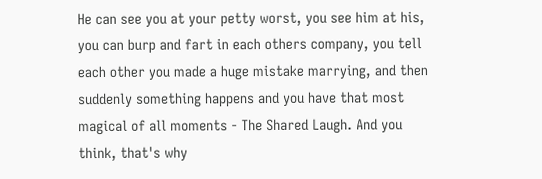He can see you at your petty worst, you see him at his, you can burp and fart in each others company, you tell each other you made a huge mistake marrying, and then suddenly something happens and you have that most magical of all moments - The Shared Laugh. And you think, that's why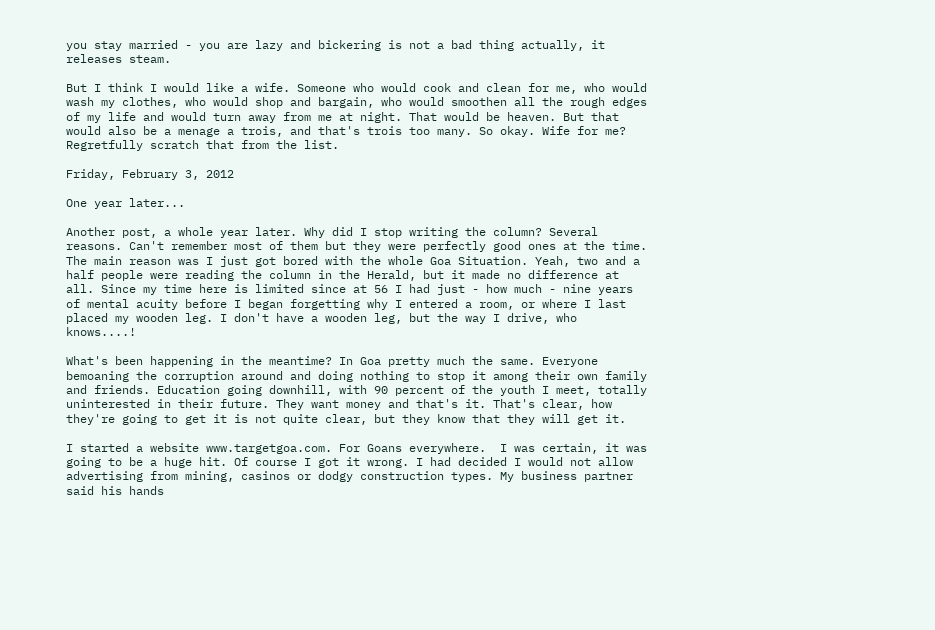you stay married - you are lazy and bickering is not a bad thing actually, it releases steam.

But I think I would like a wife. Someone who would cook and clean for me, who would wash my clothes, who would shop and bargain, who would smoothen all the rough edges of my life and would turn away from me at night. That would be heaven. But that would also be a menage a trois, and that's trois too many. So okay. Wife for me? Regretfully scratch that from the list.

Friday, February 3, 2012

One year later...

Another post, a whole year later. Why did I stop writing the column? Several reasons. Can't remember most of them but they were perfectly good ones at the time. The main reason was I just got bored with the whole Goa Situation. Yeah, two and a half people were reading the column in the Herald, but it made no difference at all. Since my time here is limited since at 56 I had just - how much - nine years of mental acuity before I began forgetting why I entered a room, or where I last placed my wooden leg. I don't have a wooden leg, but the way I drive, who knows....!

What's been happening in the meantime? In Goa pretty much the same. Everyone bemoaning the corruption around and doing nothing to stop it among their own family and friends. Education going downhill, with 90 percent of the youth I meet, totally uninterested in their future. They want money and that's it. That's clear, how they're going to get it is not quite clear, but they know that they will get it.

I started a website www.targetgoa.com. For Goans everywhere.  I was certain, it was going to be a huge hit. Of course I got it wrong. I had decided I would not allow advertising from mining, casinos or dodgy construction types. My business partner said his hands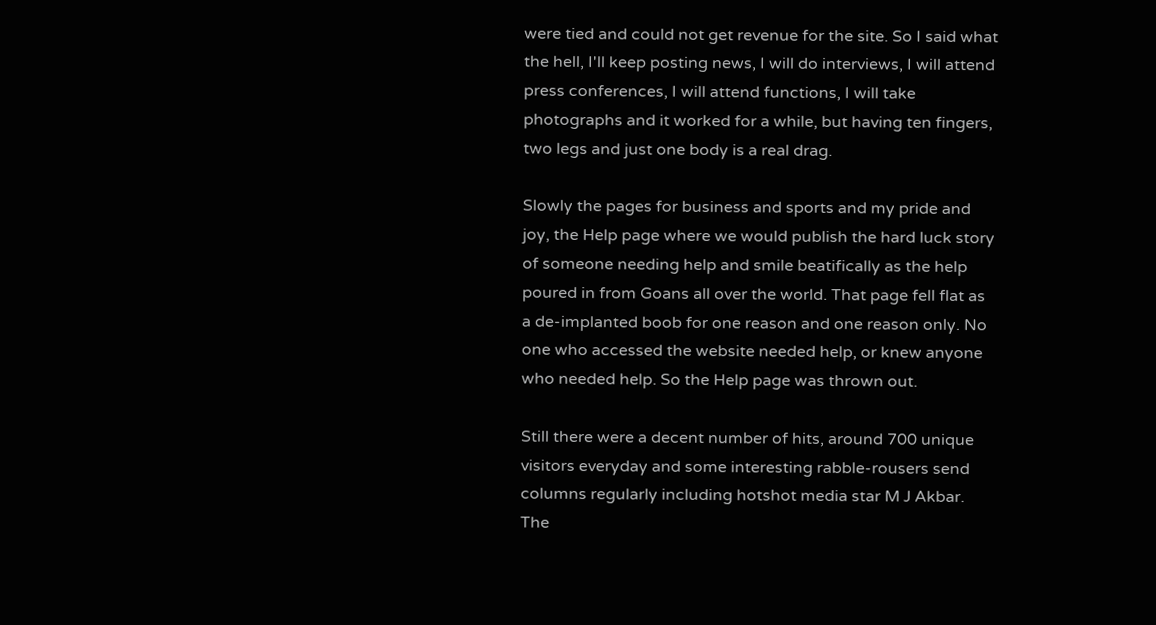were tied and could not get revenue for the site. So I said what the hell, I'll keep posting news, I will do interviews, I will attend press conferences, I will attend functions, I will take photographs and it worked for a while, but having ten fingers, two legs and just one body is a real drag.

Slowly the pages for business and sports and my pride and joy, the Help page where we would publish the hard luck story of someone needing help and smile beatifically as the help poured in from Goans all over the world. That page fell flat as a de-implanted boob for one reason and one reason only. No one who accessed the website needed help, or knew anyone who needed help. So the Help page was thrown out.

Still there were a decent number of hits, around 700 unique visitors everyday and some interesting rabble-rousers send columns regularly including hotshot media star M J Akbar. The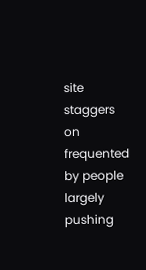site staggers on frequented by people largely pushing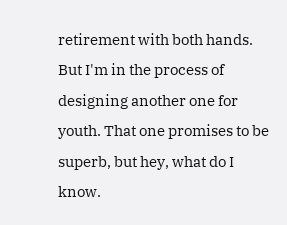retirement with both hands. But I'm in the process of designing another one for youth. That one promises to be superb, but hey, what do I know.